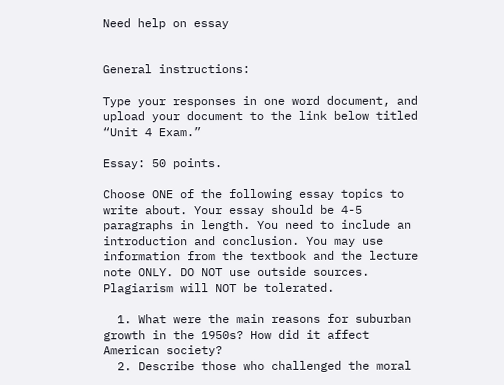Need help on essay


General instructions:

Type your responses in one word document, and upload your document to the link below titled “Unit 4 Exam.”

Essay: 50 points.

Choose ONE of the following essay topics to write about. Your essay should be 4-5 paragraphs in length. You need to include an introduction and conclusion. You may use information from the textbook and the lecture note ONLY. DO NOT use outside sources. Plagiarism will NOT be tolerated.

  1. What were the main reasons for suburban growth in the 1950s? How did it affect American society?
  2. Describe those who challenged the moral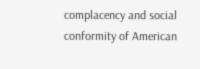complacency and social conformity of American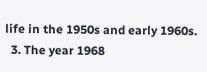life in the 1950s and early 1960s.
  3. The year 1968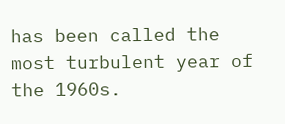has been called the most turbulent year of the 1960s.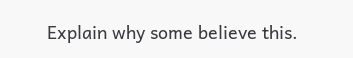Explain why some believe this.